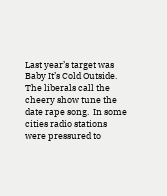Last year’s target was Baby It’s Cold Outside.  The liberals call the cheery show tune the date rape song.  In some cities radio stations were pressured to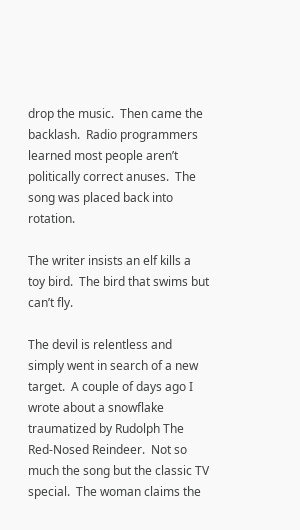drop the music.  Then came the backlash.  Radio programmers learned most people aren’t politically correct anuses.  The song was placed back into rotation.

The writer insists an elf kills a toy bird.  The bird that swims but can’t fly.

The devil is relentless and simply went in search of a new target.  A couple of days ago I wrote about a snowflake traumatized by Rudolph The Red-Nosed Reindeer.  Not so much the song but the classic TV special.  The woman claims the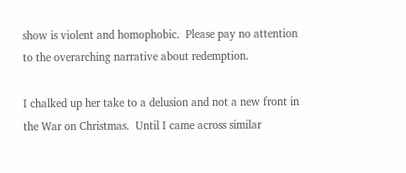show is violent and homophobic.  Please pay no attention to the overarching narrative about redemption.

I chalked up her take to a delusion and not a new front in the War on Christmas.  Until I came across similar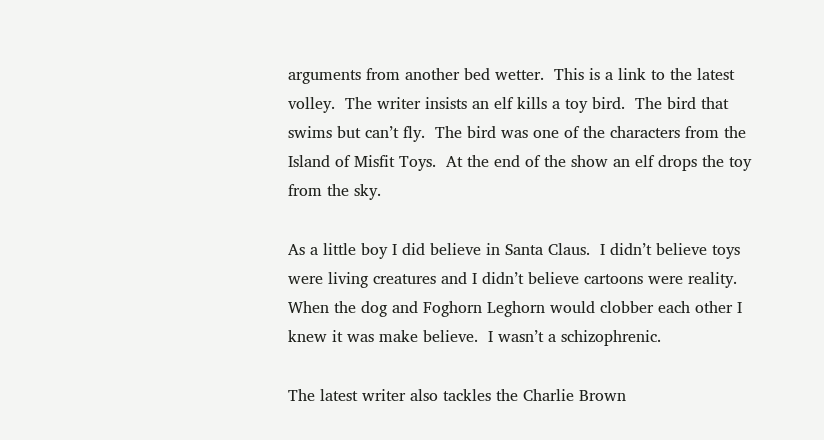arguments from another bed wetter.  This is a link to the latest volley.  The writer insists an elf kills a toy bird.  The bird that swims but can’t fly.  The bird was one of the characters from the Island of Misfit Toys.  At the end of the show an elf drops the toy from the sky.

As a little boy I did believe in Santa Claus.  I didn’t believe toys were living creatures and I didn’t believe cartoons were reality.  When the dog and Foghorn Leghorn would clobber each other I knew it was make believe.  I wasn’t a schizophrenic.

The latest writer also tackles the Charlie Brown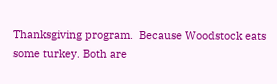Thanksgiving program.  Because Woodstock eats some turkey. Both are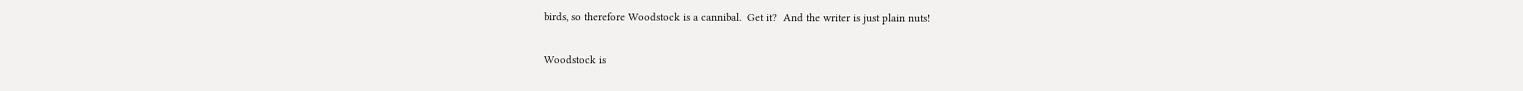birds, so therefore Woodstock is a cannibal.  Get it?  And the writer is just plain nuts!

Woodstock is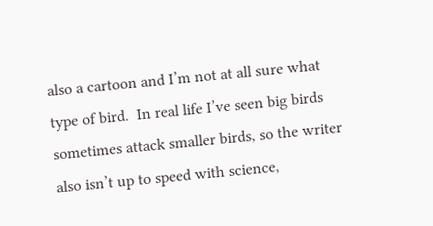also a cartoon and I’m not at all sure what type of bird.  In real life I’ve seen big birds sometimes attack smaller birds, so the writer also isn’t up to speed with science,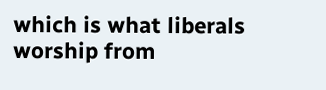which is what liberals worship from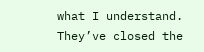what I understand.  They’ve closed the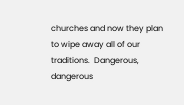churches and now they plan to wipe away all of our traditions.  Dangerous, dangerous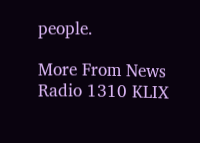people.

More From News Radio 1310 KLIX